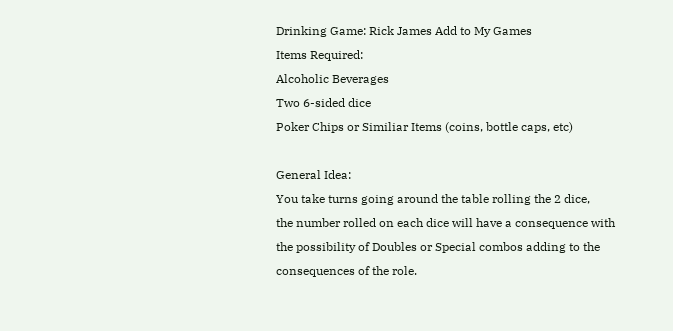Drinking Game: Rick James Add to My Games
Items Required:
Alcoholic Beverages
Two 6-sided dice
Poker Chips or Similiar Items (coins, bottle caps, etc)

General Idea:
You take turns going around the table rolling the 2 dice,
the number rolled on each dice will have a consequence with
the possibility of Doubles or Special combos adding to the
consequences of the role.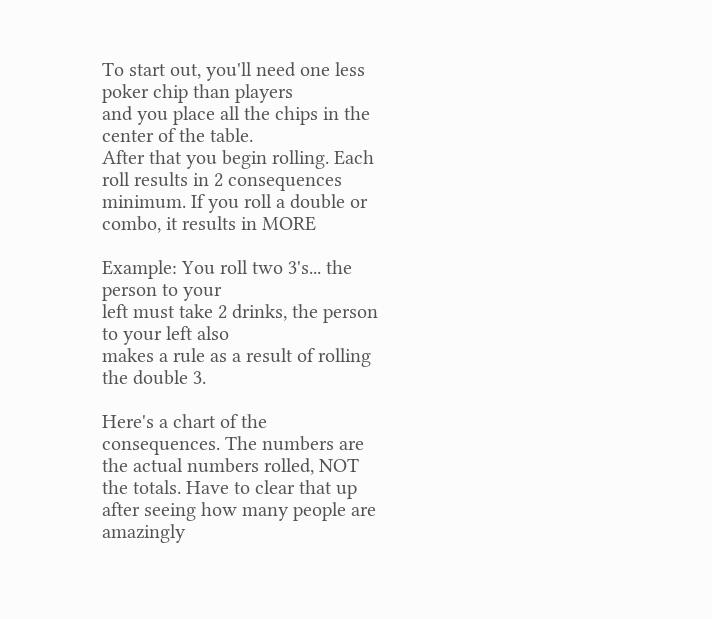To start out, you'll need one less poker chip than players
and you place all the chips in the center of the table.
After that you begin rolling. Each roll results in 2 consequences
minimum. If you roll a double or combo, it results in MORE

Example: You roll two 3's... the person to your
left must take 2 drinks, the person to your left also
makes a rule as a result of rolling the double 3.

Here's a chart of the consequences. The numbers are
the actual numbers rolled, NOT the totals. Have to clear that up
after seeing how many people are amazingly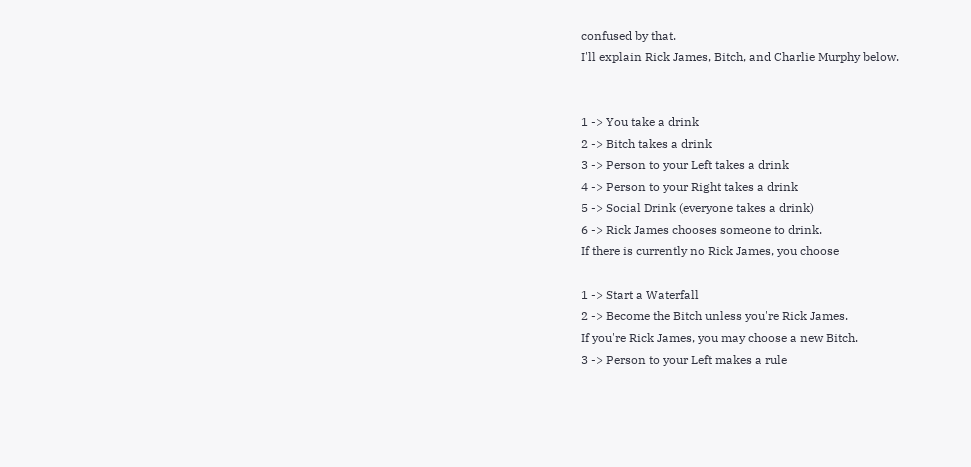confused by that.
I'll explain Rick James, Bitch, and Charlie Murphy below.


1 -> You take a drink
2 -> Bitch takes a drink
3 -> Person to your Left takes a drink
4 -> Person to your Right takes a drink
5 -> Social Drink (everyone takes a drink)
6 -> Rick James chooses someone to drink.
If there is currently no Rick James, you choose

1 -> Start a Waterfall
2 -> Become the Bitch unless you're Rick James.
If you're Rick James, you may choose a new Bitch.
3 -> Person to your Left makes a rule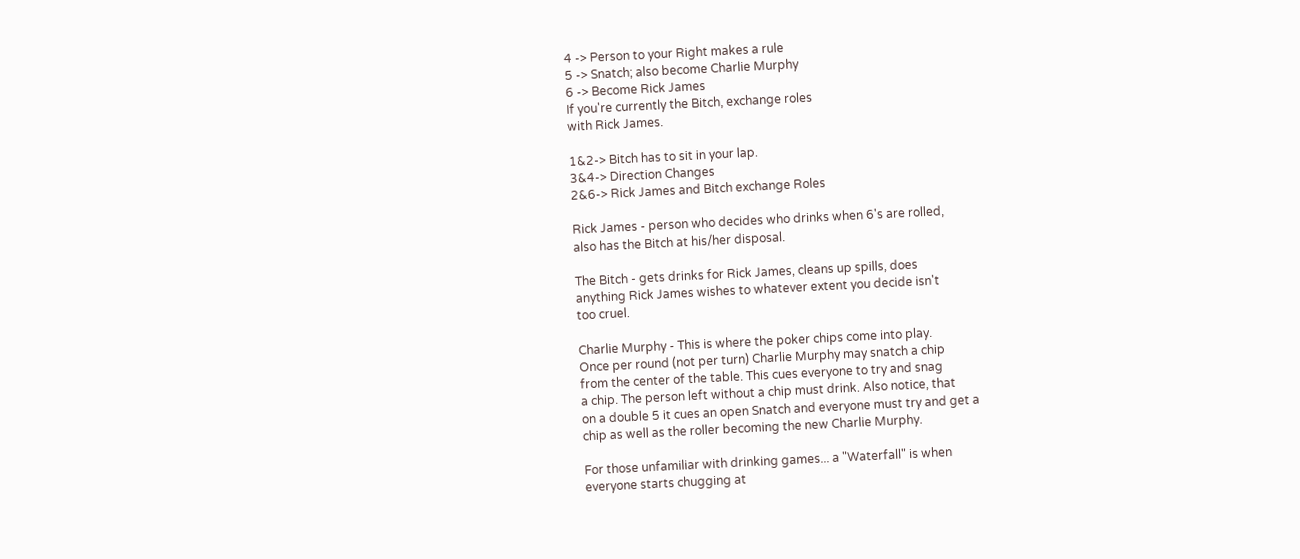4 -> Person to your Right makes a rule
5 -> Snatch; also become Charlie Murphy
6 -> Become Rick James
If you're currently the Bitch, exchange roles
with Rick James.

1&2-> Bitch has to sit in your lap.
3&4-> Direction Changes
2&6-> Rick James and Bitch exchange Roles

Rick James - person who decides who drinks when 6's are rolled,
also has the Bitch at his/her disposal.

The Bitch - gets drinks for Rick James, cleans up spills, does
anything Rick James wishes to whatever extent you decide isn't
too cruel.

Charlie Murphy - This is where the poker chips come into play.
Once per round (not per turn) Charlie Murphy may snatch a chip
from the center of the table. This cues everyone to try and snag
a chip. The person left without a chip must drink. Also notice, that
on a double 5 it cues an open Snatch and everyone must try and get a
chip as well as the roller becoming the new Charlie Murphy.

For those unfamiliar with drinking games... a "Waterfall" is when
everyone starts chugging at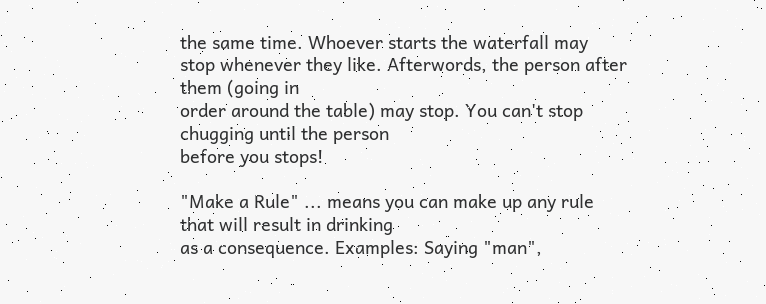the same time. Whoever starts the waterfall may
stop whenever they like. Afterwords, the person after them (going in
order around the table) may stop. You can't stop chugging until the person
before you stops!

"Make a Rule" ... means you can make up any rule that will result in drinking
as a consequence. Examples: Saying "man",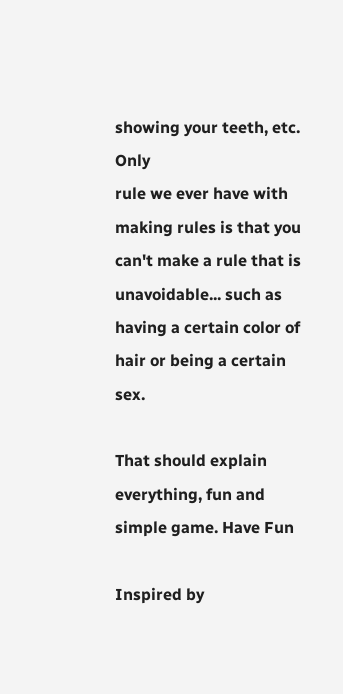showing your teeth, etc. Only
rule we ever have with making rules is that you can't make a rule that is
unavoidable... such as having a certain color of hair or being a certain sex.

That should explain everything, fun and simple game. Have Fun

Inspired by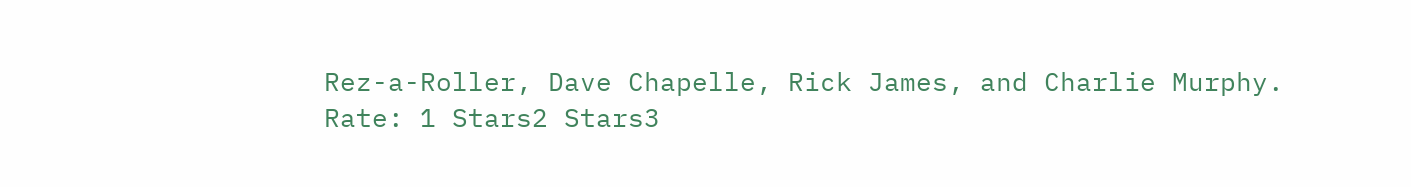Rez-a-Roller, Dave Chapelle, Rick James, and Charlie Murphy.
Rate: 1 Stars2 Stars3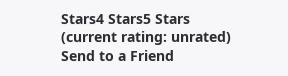Stars4 Stars5 Stars
(current rating: unrated)
Send to a Friend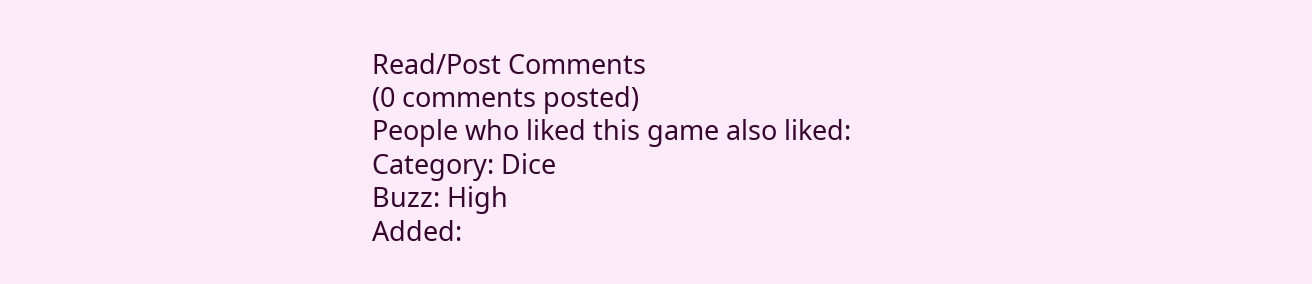Read/Post Comments
(0 comments posted)
People who liked this game also liked:
Category: Dice
Buzz: High
Added: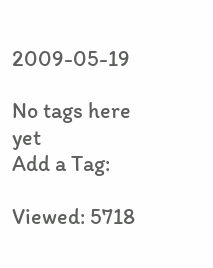2009-05-19

No tags here yet
Add a Tag:

Viewed: 5718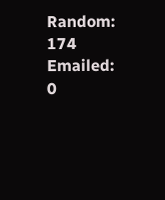Random: 174
Emailed: 0